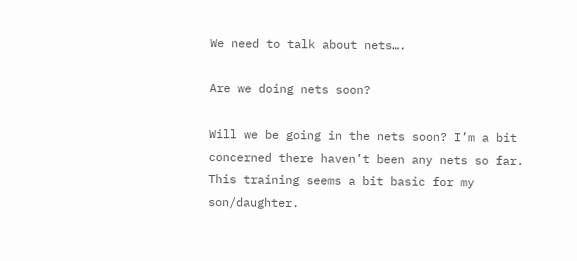We need to talk about nets….

Are we doing nets soon?

Will we be going in the nets soon? I’m a bit concerned there haven’t been any nets so far. This training seems a bit basic for my son/daughter.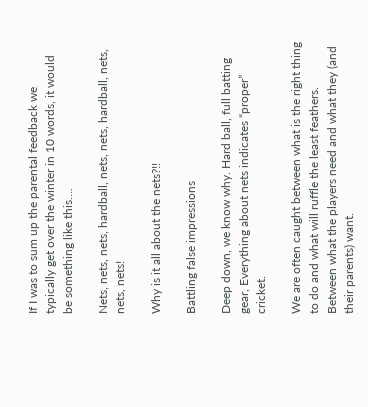If I was to sum up the parental feedback we typically get over the winter in 10 words, it would be something like this….

Nets, nets, nets, hardball, nets, nets, hardball, nets, nets, nets!

Why is it all about the nets?!!

Battling false impressions

Deep down, we know why. Hard ball, full batting gear, Everything about nets indicates “proper” cricket.

We are often caught between what is the right thing to do and what will ruffle the least feathers. Between what the players need and what they (and their parents) want.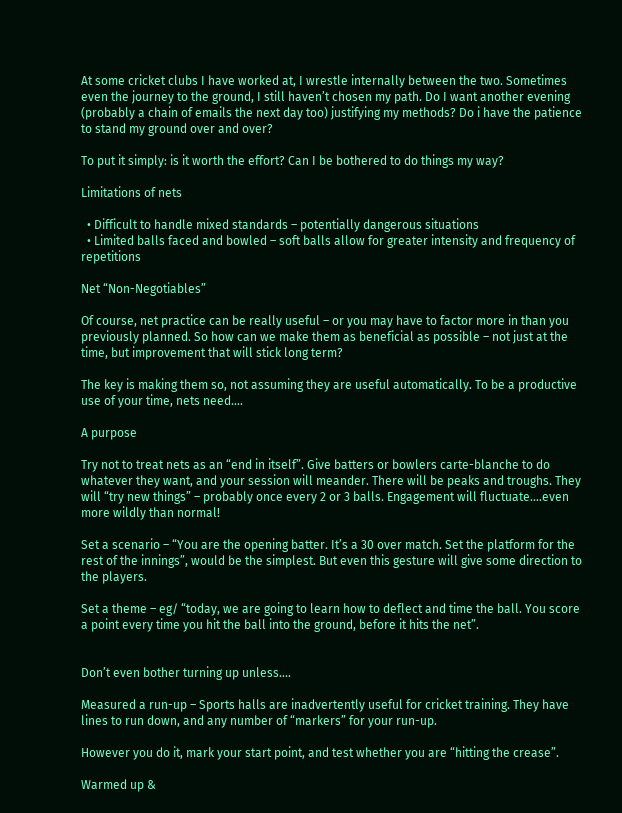At some cricket clubs I have worked at, I wrestle internally between the two. Sometimes even the journey to the ground, I still haven’t chosen my path. Do I want another evening (probably a chain of emails the next day too) justifying my methods? Do i have the patience to stand my ground over and over?

To put it simply: is it worth the effort? Can I be bothered to do things my way?

Limitations of nets

  • Difficult to handle mixed standards – potentially dangerous situations
  • Limited balls faced and bowled – soft balls allow for greater intensity and frequency of repetitions

Net “Non-Negotiables”

Of course, net practice can be really useful – or you may have to factor more in than you previously planned. So how can we make them as beneficial as possible – not just at the time, but improvement that will stick long term?

The key is making them so, not assuming they are useful automatically. To be a productive use of your time, nets need….

A purpose

Try not to treat nets as an “end in itself”. Give batters or bowlers carte-blanche to do whatever they want, and your session will meander. There will be peaks and troughs. They will “try new things” – probably once every 2 or 3 balls. Engagement will fluctuate….even more wildly than normal!

Set a scenario – “You are the opening batter. It’s a 30 over match. Set the platform for the rest of the innings”, would be the simplest. But even this gesture will give some direction to the players.

Set a theme – eg/ “today, we are going to learn how to deflect and time the ball. You score a point every time you hit the ball into the ground, before it hits the net”.


Don’t even bother turning up unless….

Measured a run-up – Sports halls are inadvertently useful for cricket training. They have lines to run down, and any number of “markers” for your run-up.

However you do it, mark your start point, and test whether you are “hitting the crease”.

Warmed up &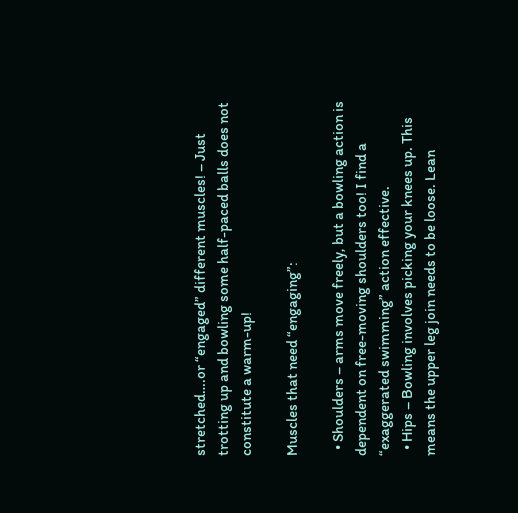stretched….or “engaged” different muscles! – Just trotting up and bowling some half-paced balls does not constitute a warm-up!

Muscles that need “engaging”:

  • Shoulders – arms move freely, but a bowling action is dependent on free-moving shoulders too! I find a “exaggerated swimming” action effective.
  • Hips – Bowling involves picking your knees up. This means the upper leg join needs to be loose. Lean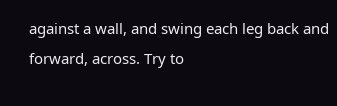against a wall, and swing each leg back and forward, across. Try to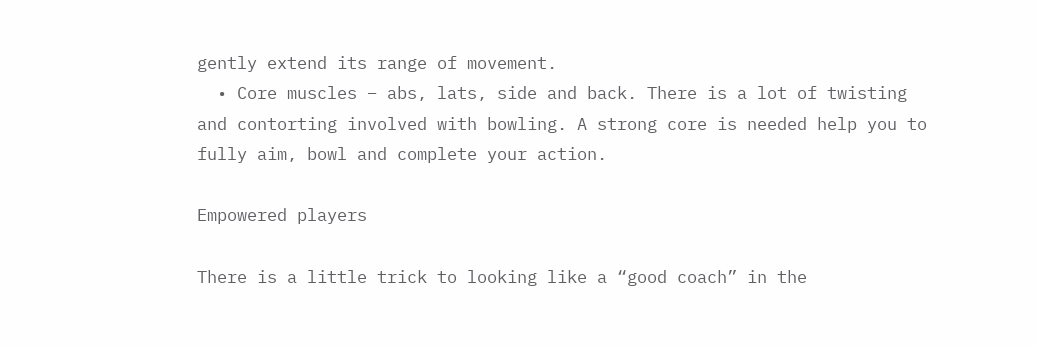gently extend its range of movement.
  • Core muscles – abs, lats, side and back. There is a lot of twisting and contorting involved with bowling. A strong core is needed help you to fully aim, bowl and complete your action.

Empowered players

There is a little trick to looking like a “good coach” in the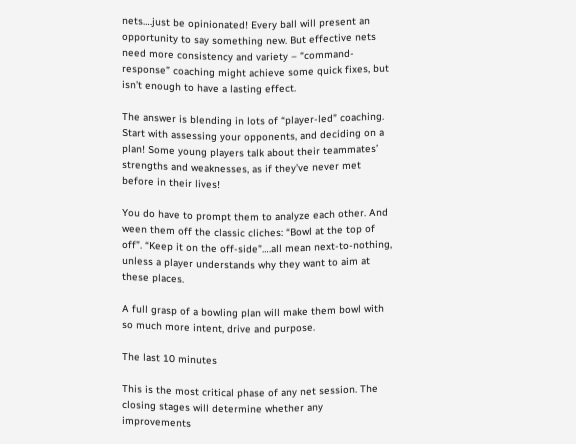nets….just be opinionated! Every ball will present an opportunity to say something new. But effective nets need more consistency and variety – “command-response” coaching might achieve some quick fixes, but isn’t enough to have a lasting effect.

The answer is blending in lots of “player-led” coaching. Start with assessing your opponents, and deciding on a plan! Some young players talk about their teammates’ strengths and weaknesses, as if they’ve never met before in their lives!

You do have to prompt them to analyze each other. And ween them off the classic cliches: “Bowl at the top of off”. “Keep it on the off-side”….all mean next-to-nothing, unless a player understands why they want to aim at these places.

A full grasp of a bowling plan will make them bowl with so much more intent, drive and purpose.

The last 10 minutes

This is the most critical phase of any net session. The closing stages will determine whether any improvements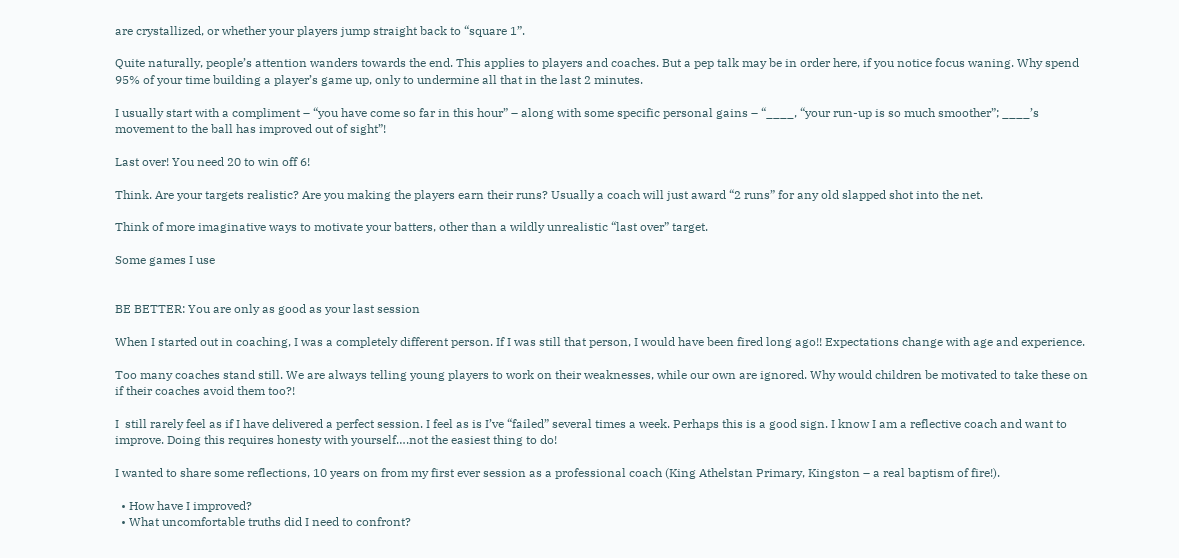are crystallized, or whether your players jump straight back to “square 1”.

Quite naturally, people’s attention wanders towards the end. This applies to players and coaches. But a pep talk may be in order here, if you notice focus waning. Why spend 95% of your time building a player’s game up, only to undermine all that in the last 2 minutes.

I usually start with a compliment – “you have come so far in this hour” – along with some specific personal gains – “____, “your run-up is so much smoother”; ____’s movement to the ball has improved out of sight”!

Last over! You need 20 to win off 6!

Think. Are your targets realistic? Are you making the players earn their runs? Usually a coach will just award “2 runs” for any old slapped shot into the net.

Think of more imaginative ways to motivate your batters, other than a wildly unrealistic “last over” target.

Some games I use


BE BETTER: You are only as good as your last session

When I started out in coaching, I was a completely different person. If I was still that person, I would have been fired long ago!! Expectations change with age and experience.

Too many coaches stand still. We are always telling young players to work on their weaknesses, while our own are ignored. Why would children be motivated to take these on if their coaches avoid them too?!

I  still rarely feel as if I have delivered a perfect session. I feel as is I’ve “failed” several times a week. Perhaps this is a good sign. I know I am a reflective coach and want to improve. Doing this requires honesty with yourself….not the easiest thing to do!

I wanted to share some reflections, 10 years on from my first ever session as a professional coach (King Athelstan Primary, Kingston – a real baptism of fire!).

  • How have I improved?
  • What uncomfortable truths did I need to confront?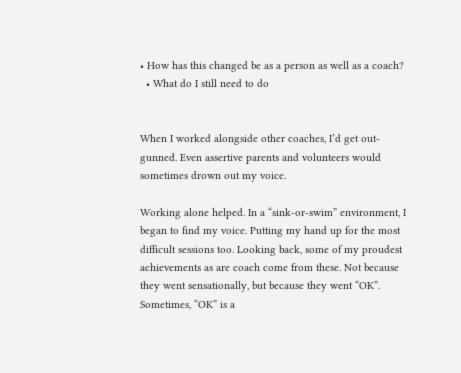• How has this changed be as a person as well as a coach?
  • What do I still need to do


When I worked alongside other coaches, I’d get out-gunned. Even assertive parents and volunteers would sometimes drown out my voice.

Working alone helped. In a “sink-or-swim” environment, I began to find my voice. Putting my hand up for the most difficult sessions too. Looking back, some of my proudest achievements as are coach come from these. Not because they went sensationally, but because they went “OK”.  Sometimes, “OK” is a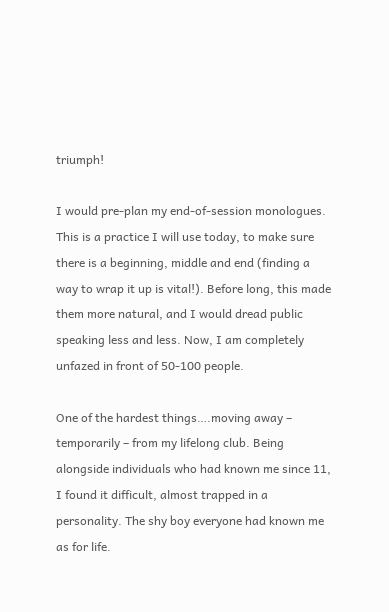triumph!

I would pre-plan my end-of-session monologues. This is a practice I will use today, to make sure there is a beginning, middle and end (finding a way to wrap it up is vital!). Before long, this made them more natural, and I would dread public speaking less and less. Now, I am completely unfazed in front of 50-100 people.

One of the hardest things….moving away – temporarily – from my lifelong club. Being alongside individuals who had known me since 11, I found it difficult, almost trapped in a personality. The shy boy everyone had known me as for life.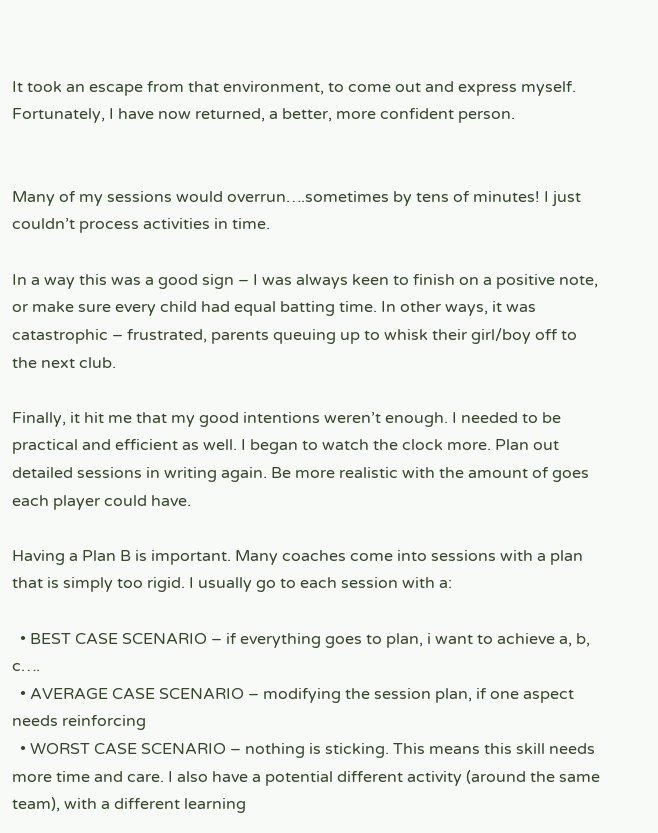It took an escape from that environment, to come out and express myself. Fortunately, I have now returned, a better, more confident person.


Many of my sessions would overrun….sometimes by tens of minutes! I just couldn’t process activities in time.

In a way this was a good sign – I was always keen to finish on a positive note, or make sure every child had equal batting time. In other ways, it was catastrophic – frustrated, parents queuing up to whisk their girl/boy off to the next club.

Finally, it hit me that my good intentions weren’t enough. I needed to be practical and efficient as well. I began to watch the clock more. Plan out detailed sessions in writing again. Be more realistic with the amount of goes each player could have.

Having a Plan B is important. Many coaches come into sessions with a plan that is simply too rigid. I usually go to each session with a:

  • BEST CASE SCENARIO – if everything goes to plan, i want to achieve a, b, c….
  • AVERAGE CASE SCENARIO – modifying the session plan, if one aspect needs reinforcing
  • WORST CASE SCENARIO – nothing is sticking. This means this skill needs more time and care. I also have a potential different activity (around the same team), with a different learning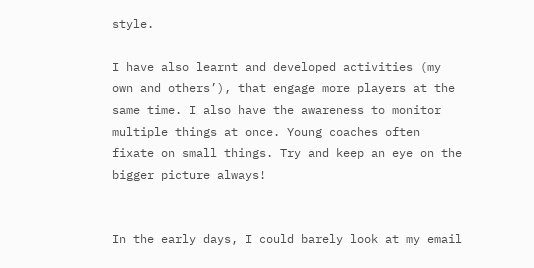style.

I have also learnt and developed activities (my own and others’), that engage more players at the same time. I also have the awareness to monitor multiple things at once. Young coaches often fixate on small things. Try and keep an eye on the bigger picture always!


In the early days, I could barely look at my email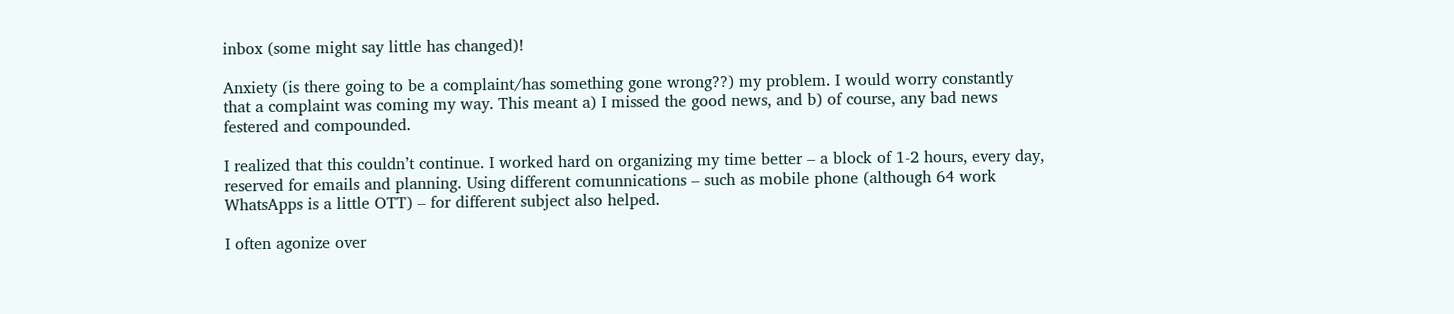inbox (some might say little has changed)!

Anxiety (is there going to be a complaint/has something gone wrong??) my problem. I would worry constantly that a complaint was coming my way. This meant a) I missed the good news, and b) of course, any bad news festered and compounded.

I realized that this couldn’t continue. I worked hard on organizing my time better – a block of 1-2 hours, every day, reserved for emails and planning. Using different comunnications – such as mobile phone (although 64 work WhatsApps is a little OTT) – for different subject also helped.

I often agonize over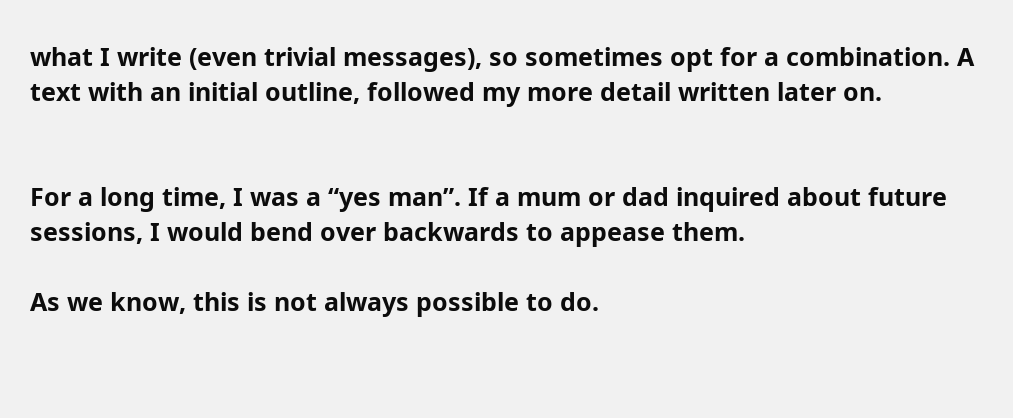what I write (even trivial messages), so sometimes opt for a combination. A text with an initial outline, followed my more detail written later on.


For a long time, I was a “yes man”. If a mum or dad inquired about future sessions, I would bend over backwards to appease them.

As we know, this is not always possible to do.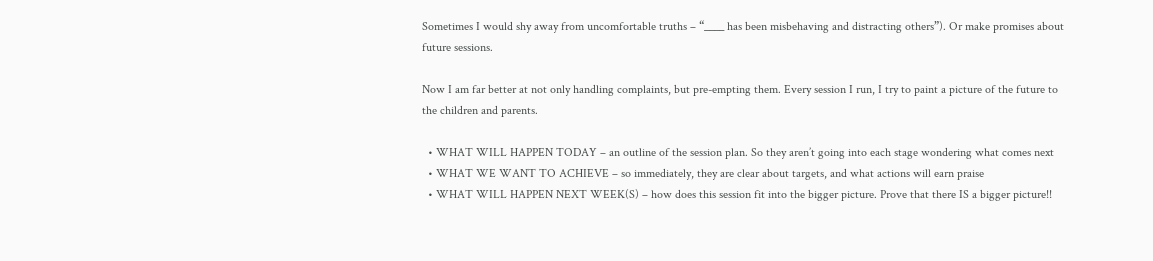Sometimes I would shy away from uncomfortable truths – “____ has been misbehaving and distracting others”). Or make promises about future sessions.

Now I am far better at not only handling complaints, but pre-empting them. Every session I run, I try to paint a picture of the future to the children and parents.

  • WHAT WILL HAPPEN TODAY – an outline of the session plan. So they aren’t going into each stage wondering what comes next
  • WHAT WE WANT TO ACHIEVE – so immediately, they are clear about targets, and what actions will earn praise
  • WHAT WILL HAPPEN NEXT WEEK(S) – how does this session fit into the bigger picture. Prove that there IS a bigger picture!!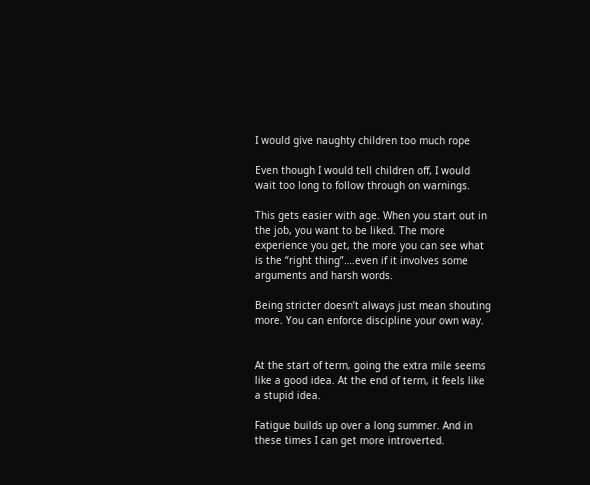I would give naughty children too much rope

Even though I would tell children off, I would wait too long to follow through on warnings.

This gets easier with age. When you start out in the job, you want to be liked. The more experience you get, the more you can see what is the “right thing”….even if it involves some arguments and harsh words.

Being stricter doesn’t always just mean shouting more. You can enforce discipline your own way.


At the start of term, going the extra mile seems like a good idea. At the end of term, it feels like a stupid idea.

Fatigue builds up over a long summer. And in these times I can get more introverted.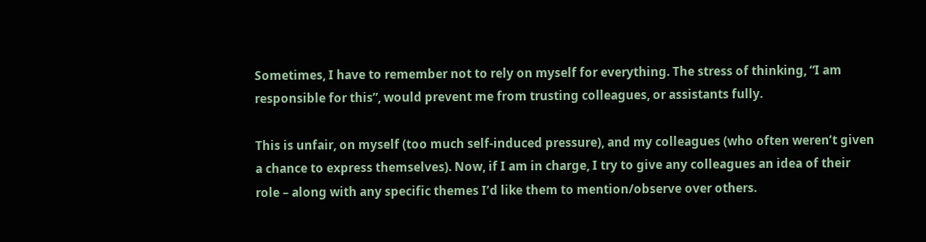Sometimes, I have to remember not to rely on myself for everything. The stress of thinking, “I am responsible for this”, would prevent me from trusting colleagues, or assistants fully.

This is unfair, on myself (too much self-induced pressure), and my colleagues (who often weren’t given a chance to express themselves). Now, if I am in charge, I try to give any colleagues an idea of their role – along with any specific themes I’d like them to mention/observe over others.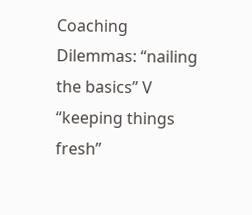Coaching Dilemmas: “nailing the basics” V “keeping things fresh”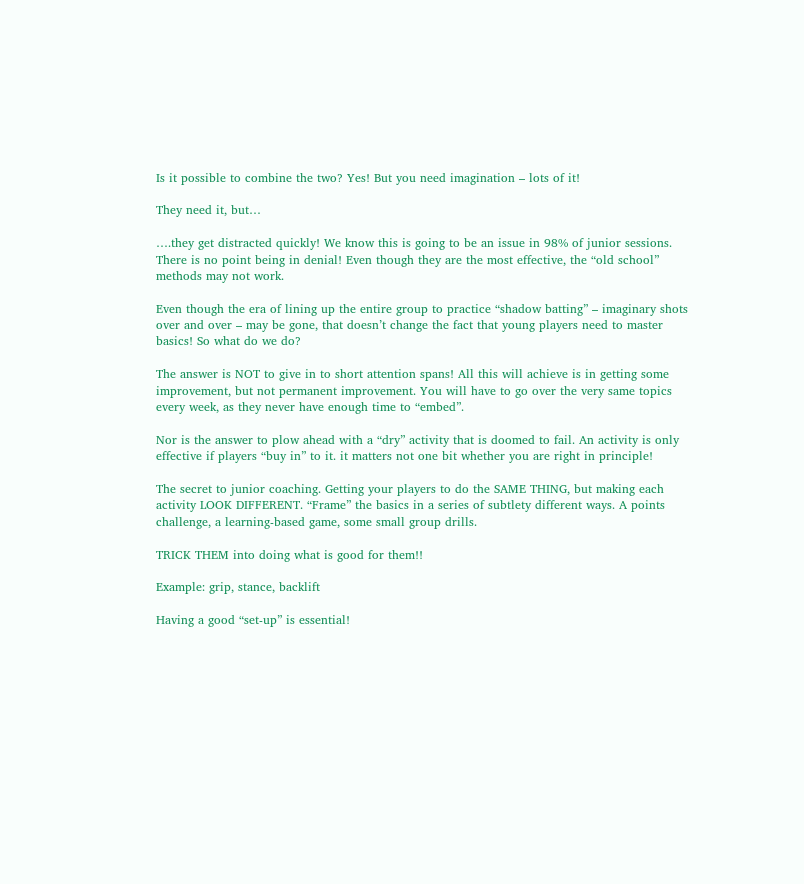Is it possible to combine the two? Yes! But you need imagination – lots of it!

They need it, but…

….they get distracted quickly! We know this is going to be an issue in 98% of junior sessions. There is no point being in denial! Even though they are the most effective, the “old school” methods may not work.

Even though the era of lining up the entire group to practice “shadow batting” – imaginary shots over and over – may be gone, that doesn’t change the fact that young players need to master basics! So what do we do?

The answer is NOT to give in to short attention spans! All this will achieve is in getting some improvement, but not permanent improvement. You will have to go over the very same topics every week, as they never have enough time to “embed”.

Nor is the answer to plow ahead with a “dry” activity that is doomed to fail. An activity is only effective if players “buy in” to it. it matters not one bit whether you are right in principle!

The secret to junior coaching. Getting your players to do the SAME THING, but making each activity LOOK DIFFERENT. “Frame” the basics in a series of subtlety different ways. A points challenge, a learning-based game, some small group drills.

TRICK THEM into doing what is good for them!!

Example: grip, stance, backlift

Having a good “set-up” is essential!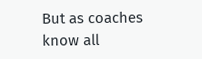But as coaches know all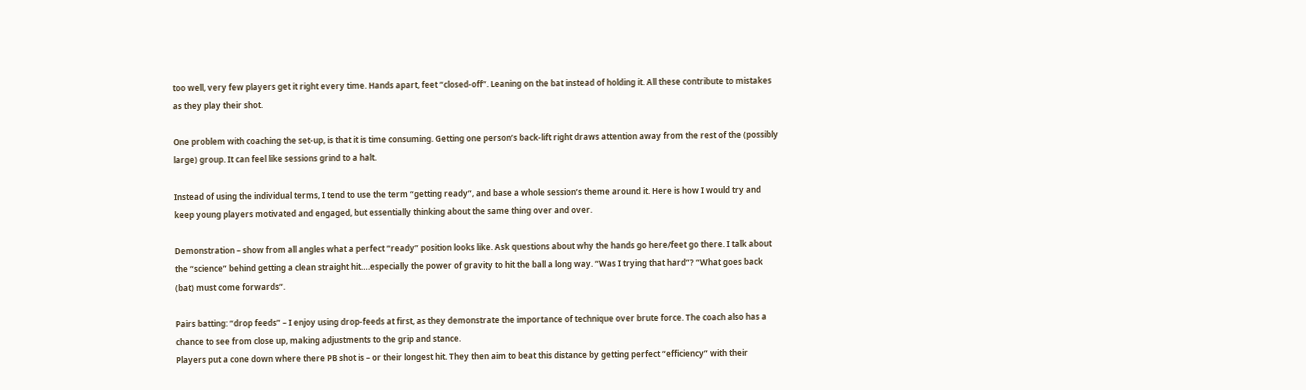too well, very few players get it right every time. Hands apart, feet “closed-off”. Leaning on the bat instead of holding it. All these contribute to mistakes as they play their shot.

One problem with coaching the set-up, is that it is time consuming. Getting one person’s back-lift right draws attention away from the rest of the (possibly large) group. It can feel like sessions grind to a halt.

Instead of using the individual terms, I tend to use the term “getting ready”, and base a whole session’s theme around it. Here is how I would try and keep young players motivated and engaged, but essentially thinking about the same thing over and over.

Demonstration – show from all angles what a perfect “ready” position looks like. Ask questions about why the hands go here/feet go there. I talk about the “science” behind getting a clean straight hit….especially the power of gravity to hit the ball a long way. “Was I trying that hard”? “What goes back (bat) must come forwards“.

Pairs batting: “drop feeds” – I enjoy using drop-feeds at first, as they demonstrate the importance of technique over brute force. The coach also has a chance to see from close up, making adjustments to the grip and stance.
Players put a cone down where there PB shot is – or their longest hit. They then aim to beat this distance by getting perfect “efficiency” with their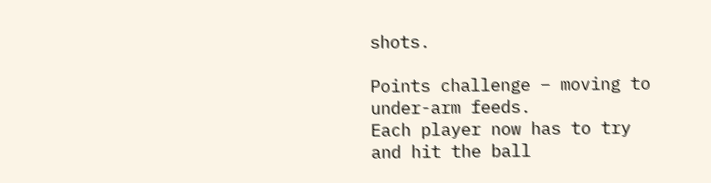shots.

Points challenge – moving to under-arm feeds.
Each player now has to try and hit the ball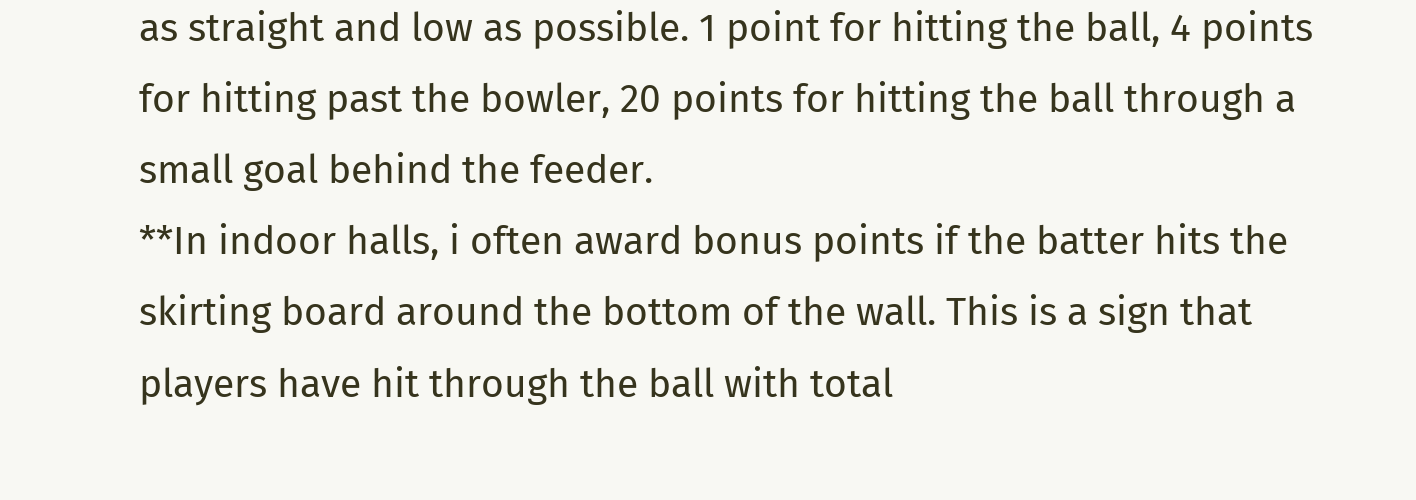as straight and low as possible. 1 point for hitting the ball, 4 points for hitting past the bowler, 20 points for hitting the ball through a small goal behind the feeder.
**In indoor halls, i often award bonus points if the batter hits the skirting board around the bottom of the wall. This is a sign that players have hit through the ball with total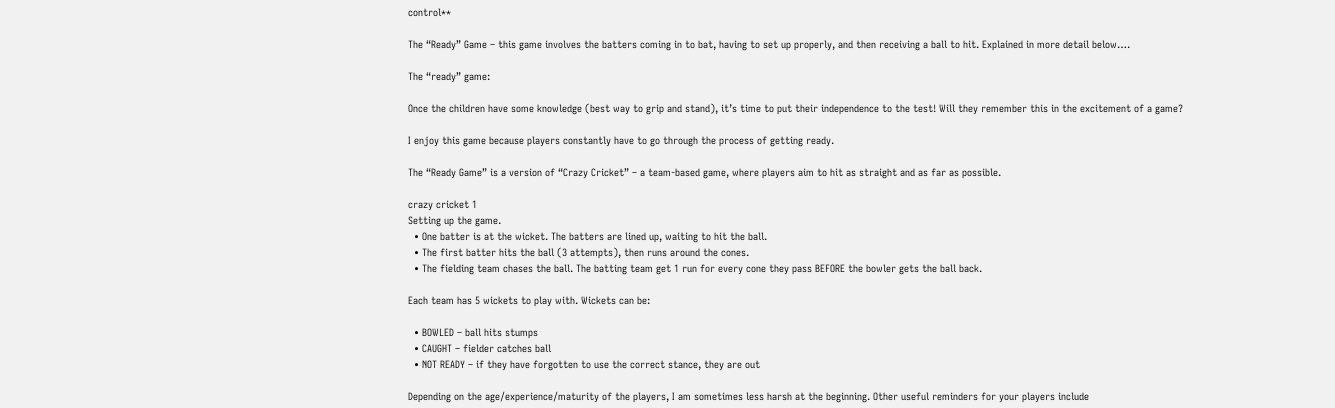control**

The “Ready” Game – this game involves the batters coming in to bat, having to set up properly, and then receiving a ball to hit. Explained in more detail below….

The “ready” game:

Once the children have some knowledge (best way to grip and stand), it’s time to put their independence to the test! Will they remember this in the excitement of a game?

I enjoy this game because players constantly have to go through the process of getting ready.

The “Ready Game” is a version of “Crazy Cricket” – a team-based game, where players aim to hit as straight and as far as possible.

crazy cricket 1
Setting up the game.
  • One batter is at the wicket. The batters are lined up, waiting to hit the ball.
  • The first batter hits the ball (3 attempts), then runs around the cones.
  • The fielding team chases the ball. The batting team get 1 run for every cone they pass BEFORE the bowler gets the ball back.

Each team has 5 wickets to play with. Wickets can be:

  • BOWLED – ball hits stumps
  • CAUGHT – fielder catches ball
  • NOT READY – if they have forgotten to use the correct stance, they are out

Depending on the age/experience/maturity of the players, I am sometimes less harsh at the beginning. Other useful reminders for your players include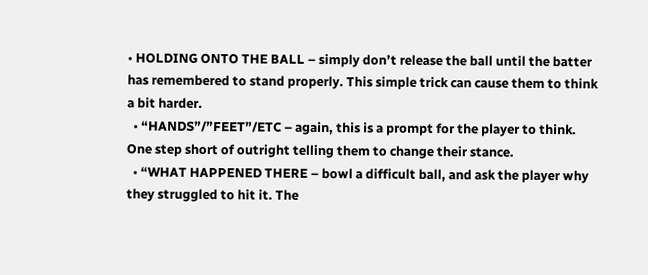• HOLDING ONTO THE BALL – simply don’t release the ball until the batter has remembered to stand properly. This simple trick can cause them to think a bit harder.
  • “HANDS”/”FEET”/ETC – again, this is a prompt for the player to think. One step short of outright telling them to change their stance.
  • “WHAT HAPPENED THERE – bowl a difficult ball, and ask the player why they struggled to hit it. The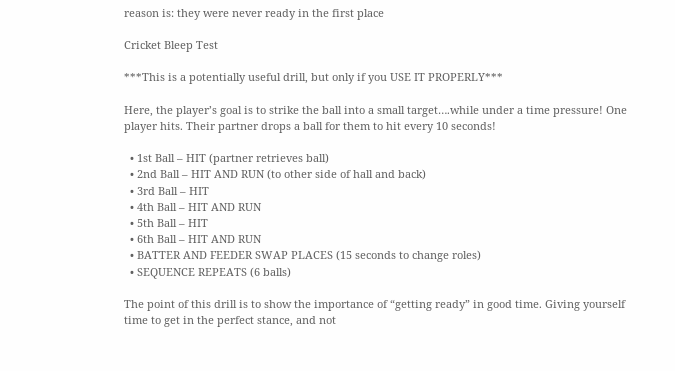reason is: they were never ready in the first place

Cricket Bleep Test

***This is a potentially useful drill, but only if you USE IT PROPERLY***

Here, the player’s goal is to strike the ball into a small target….while under a time pressure! One player hits. Their partner drops a ball for them to hit every 10 seconds!

  • 1st Ball – HIT (partner retrieves ball)
  • 2nd Ball – HIT AND RUN (to other side of hall and back)
  • 3rd Ball – HIT
  • 4th Ball – HIT AND RUN
  • 5th Ball – HIT
  • 6th Ball – HIT AND RUN
  • BATTER AND FEEDER SWAP PLACES (15 seconds to change roles)
  • SEQUENCE REPEATS (6 balls)

The point of this drill is to show the importance of “getting ready” in good time. Giving yourself time to get in the perfect stance, and not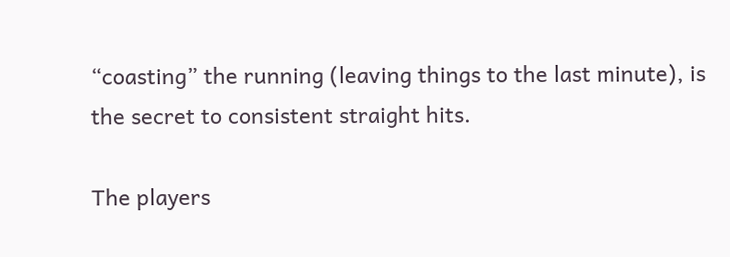“coasting” the running (leaving things to the last minute), is the secret to consistent straight hits.

The players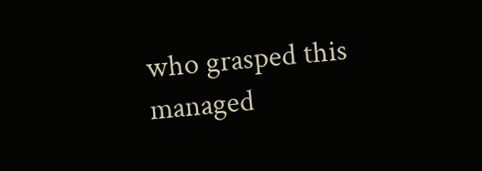who grasped this managed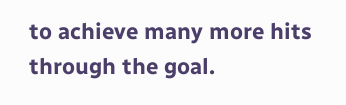to achieve many more hits through the goal.